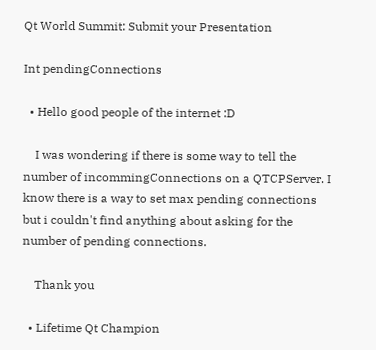Qt World Summit: Submit your Presentation

Int pendingConnections

  • Hello good people of the internet :D

    I was wondering if there is some way to tell the number of incommingConnections on a QTCPServer. I know there is a way to set max pending connections but i couldn't find anything about asking for the number of pending connections.

    Thank you

  • Lifetime Qt Champion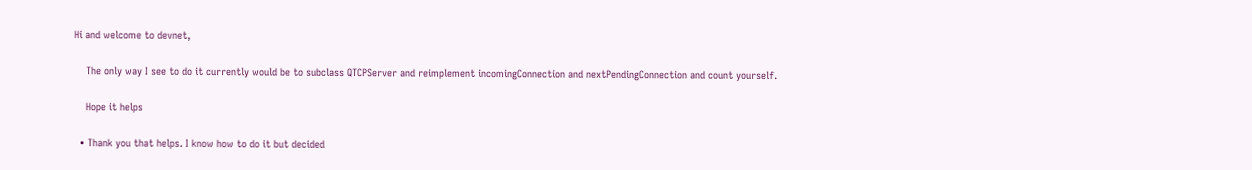Hi and welcome to devnet,

    The only way I see to do it currently would be to subclass QTCPServer and reimplement incomingConnection and nextPendingConnection and count yourself.

    Hope it helps

  • Thank you that helps. I know how to do it but decided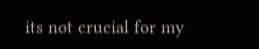its not crucial for my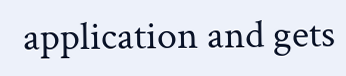application and gets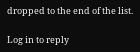dropped to the end of the list.

Log in to reply